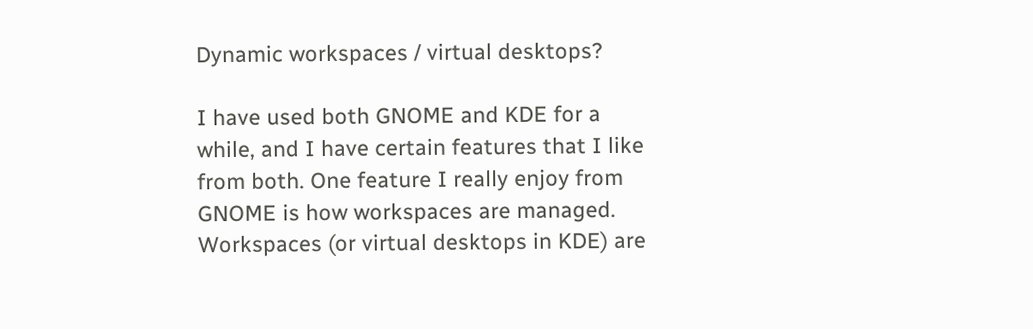Dynamic workspaces / virtual desktops?

I have used both GNOME and KDE for a while, and I have certain features that I like from both. One feature I really enjoy from GNOME is how workspaces are managed. Workspaces (or virtual desktops in KDE) are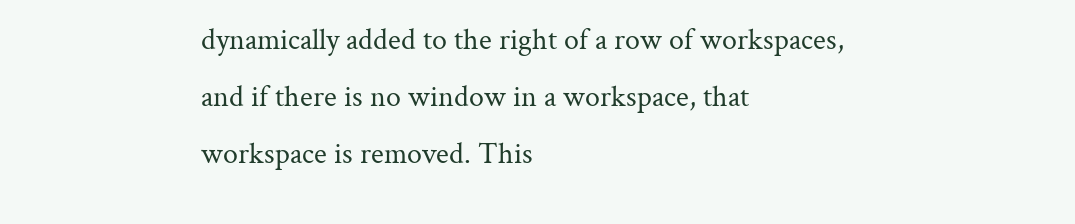dynamically added to the right of a row of workspaces, and if there is no window in a workspace, that workspace is removed. This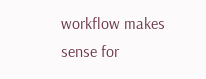workflow makes sense for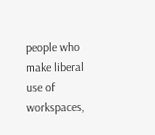people who make liberal use of workspaces,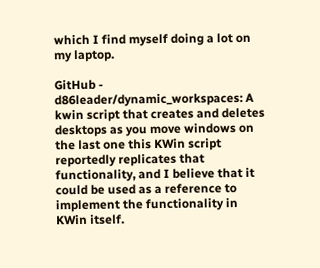which I find myself doing a lot on my laptop.

GitHub - d86leader/dynamic_workspaces: A kwin script that creates and deletes desktops as you move windows on the last one this KWin script reportedly replicates that functionality, and I believe that it could be used as a reference to implement the functionality in KWin itself.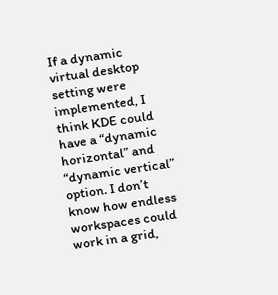If a dynamic virtual desktop setting were implemented, I think KDE could have a “dynamic horizontal” and “dynamic vertical” option. I don’t know how endless workspaces could work in a grid,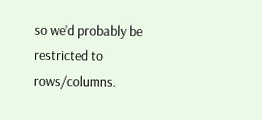so we’d probably be restricted to rows/columns.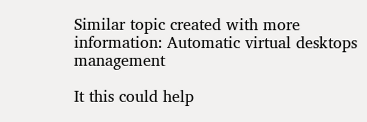Similar topic created with more information: Automatic virtual desktops management

It this could help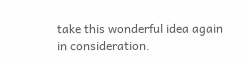take this wonderful idea again in consideration.